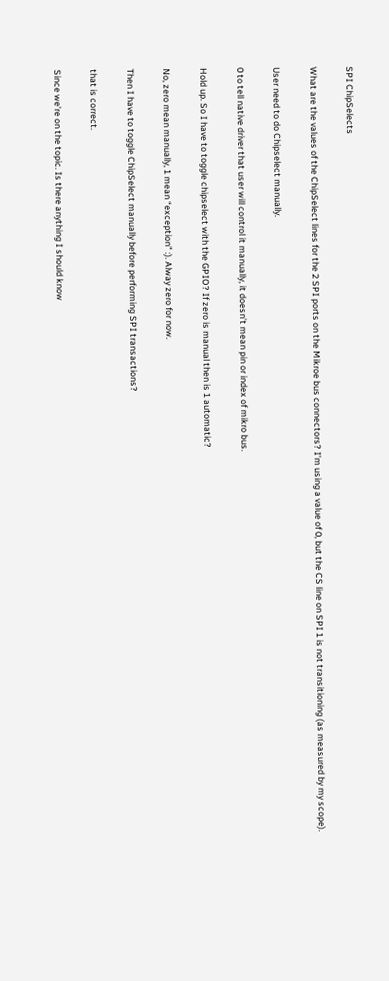SPI ChipSelects

What are the values of the ChipSelect lines for the 2 SPI ports on the Mikroe bus connectors? I’m using a value of 0, but the CS line on SPI 1 is not transitioning (as measured by my scope).

User need to do Chipselect manually.

0 to tell native driver that user will control it manually, it doesn’t mean pin or index of mikro bus.

Hold up. So I have to toggle chipselect with the GPIO? If zero is manual then is 1 automatic?

No, zero mean manually, 1 mean “exception” :). Alway zero for now.

Then I have to toggle ChipSelect manually before performing SPI transactions?

that is correct.

Since we’re on the topic. Is there anything I should know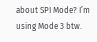about SPI Mode? I’m using Mode 3 btw.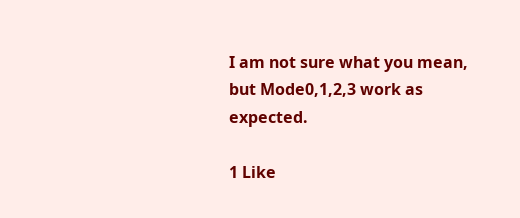I am not sure what you mean, but Mode0,1,2,3 work as expected.

1 Like